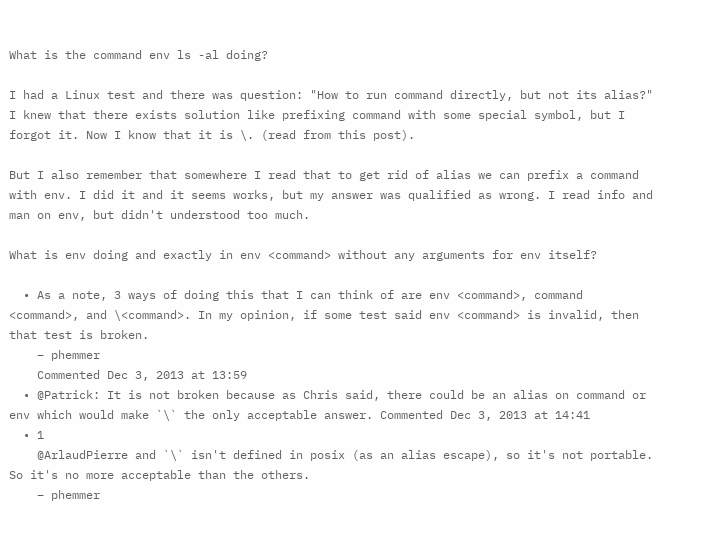What is the command env ls -al doing?

I had a Linux test and there was question: "How to run command directly, but not its alias?"
I knew that there exists solution like prefixing command with some special symbol, but I forgot it. Now I know that it is \. (read from this post).

But I also remember that somewhere I read that to get rid of alias we can prefix a command with env. I did it and it seems works, but my answer was qualified as wrong. I read info and man on env, but didn't understood too much.

What is env doing and exactly in env <command> without any arguments for env itself?

  • As a note, 3 ways of doing this that I can think of are env <command>, command <command>, and \<command>. In my opinion, if some test said env <command> is invalid, then that test is broken.
    – phemmer
    Commented Dec 3, 2013 at 13:59
  • @Patrick: It is not broken because as Chris said, there could be an alias on command or env which would make `\` the only acceptable answer. Commented Dec 3, 2013 at 14:41
  • 1
    @ArlaudPierre and `\` isn't defined in posix (as an alias escape), so it's not portable. So it's no more acceptable than the others.
    – phemmer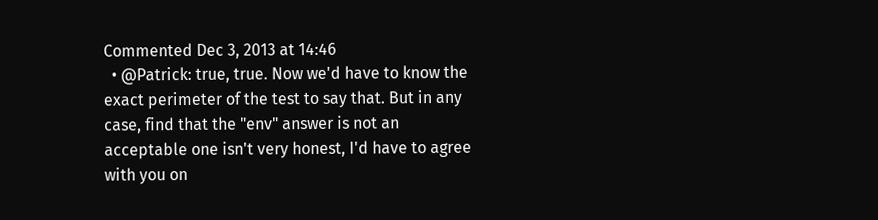Commented Dec 3, 2013 at 14:46
  • @Patrick: true, true. Now we'd have to know the exact perimeter of the test to say that. But in any case, find that the "env" answer is not an acceptable one isn't very honest, I'd have to agree with you on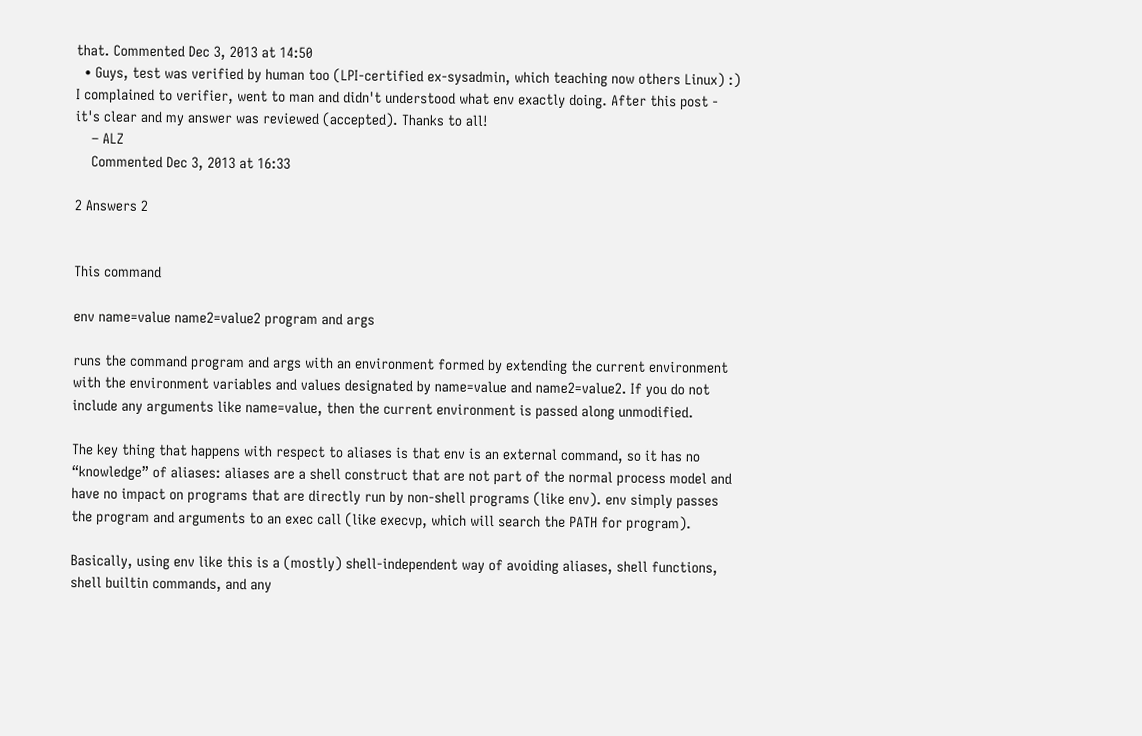that. Commented Dec 3, 2013 at 14:50
  • Guys, test was verified by human too (LPI-certified ex-sysadmin, which teaching now others Linux) :) I complained to verifier, went to man and didn't understood what env exactly doing. After this post - it's clear and my answer was reviewed (accepted). Thanks to all!
    – ALZ
    Commented Dec 3, 2013 at 16:33

2 Answers 2


This command

env name=value name2=value2 program and args

runs the command program and args with an environment formed by extending the current environment with the environment variables and values designated by name=value and name2=value2. If you do not include any arguments like name=value, then the current environment is passed along unmodified.

The key thing that happens with respect to aliases is that env is an external command, so it has no “knowledge” of aliases: aliases are a shell construct that are not part of the normal process model and have no impact on programs that are directly run by non-shell programs (like env). env simply passes the program and arguments to an exec call (like execvp, which will search the PATH for program).

Basically, using env like this is a (mostly) shell-independent way of avoiding aliases, shell functions, shell builtin commands, and any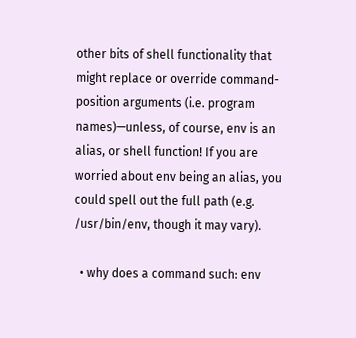other bits of shell functionality that might replace or override command-position arguments (i.e. program names)—unless, of course, env is an alias, or shell function! If you are worried about env being an alias, you could spell out the full path (e.g. /usr/bin/env, though it may vary).

  • why does a command such: env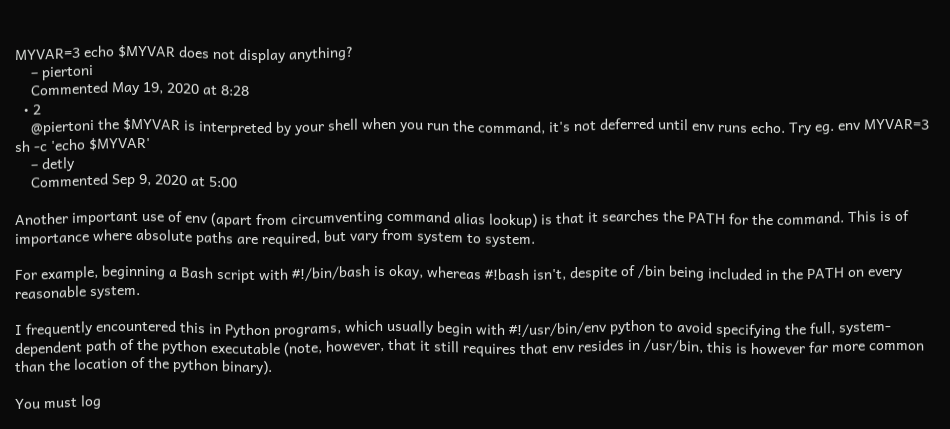MYVAR=3 echo $MYVAR does not display anything?
    – piertoni
    Commented May 19, 2020 at 8:28
  • 2
    @piertoni the $MYVAR is interpreted by your shell when you run the command, it's not deferred until env runs echo. Try eg. env MYVAR=3 sh -c 'echo $MYVAR'
    – detly
    Commented Sep 9, 2020 at 5:00

Another important use of env (apart from circumventing command alias lookup) is that it searches the PATH for the command. This is of importance where absolute paths are required, but vary from system to system.

For example, beginning a Bash script with #!/bin/bash is okay, whereas #!bash isn't, despite of /bin being included in the PATH on every reasonable system.

I frequently encountered this in Python programs, which usually begin with #!/usr/bin/env python to avoid specifying the full, system-dependent path of the python executable (note, however, that it still requires that env resides in /usr/bin, this is however far more common than the location of the python binary).

You must log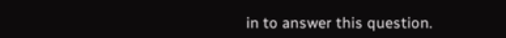in to answer this question.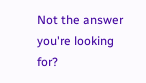Not the answer you're looking for?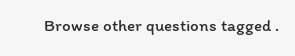Browse other questions tagged .